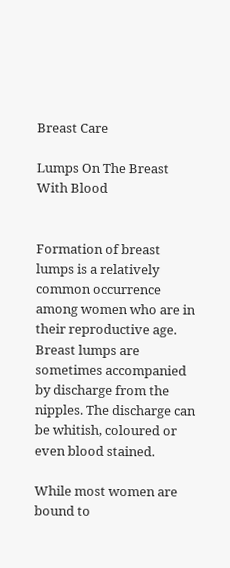Breast Care

Lumps On The Breast With Blood


Formation of breast lumps is a relatively common occurrence among women who are in their reproductive age. Breast lumps are sometimes accompanied by discharge from the nipples. The discharge can be whitish, coloured or even blood stained.

While most women are bound to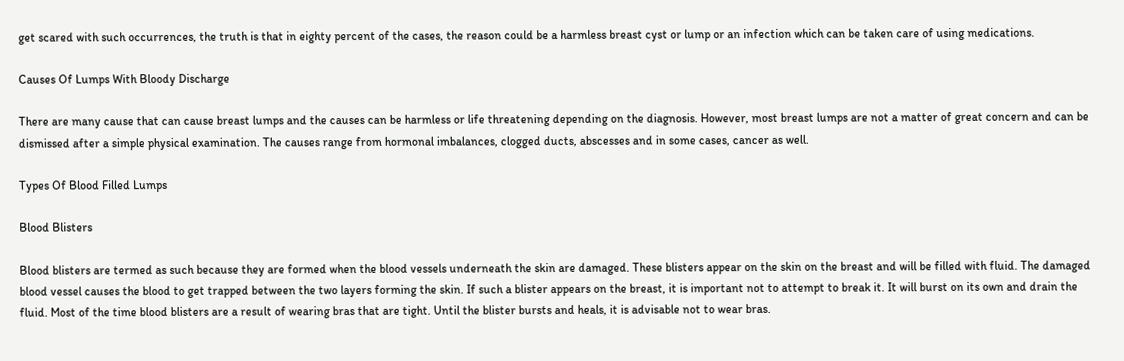get scared with such occurrences, the truth is that in eighty percent of the cases, the reason could be a harmless breast cyst or lump or an infection which can be taken care of using medications.

Causes Of Lumps With Bloody Discharge

There are many cause that can cause breast lumps and the causes can be harmless or life threatening depending on the diagnosis. However, most breast lumps are not a matter of great concern and can be dismissed after a simple physical examination. The causes range from hormonal imbalances, clogged ducts, abscesses and in some cases, cancer as well.

Types Of Blood Filled Lumps

Blood Blisters

Blood blisters are termed as such because they are formed when the blood vessels underneath the skin are damaged. These blisters appear on the skin on the breast and will be filled with fluid. The damaged blood vessel causes the blood to get trapped between the two layers forming the skin. If such a blister appears on the breast, it is important not to attempt to break it. It will burst on its own and drain the fluid. Most of the time blood blisters are a result of wearing bras that are tight. Until the blister bursts and heals, it is advisable not to wear bras.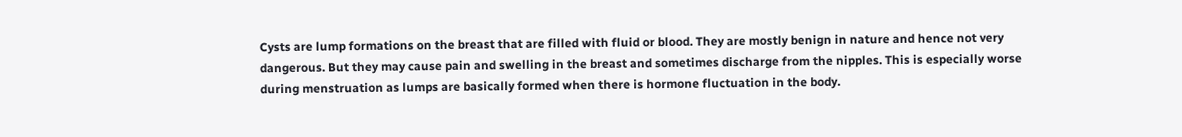Cysts are lump formations on the breast that are filled with fluid or blood. They are mostly benign in nature and hence not very dangerous. But they may cause pain and swelling in the breast and sometimes discharge from the nipples. This is especially worse during menstruation as lumps are basically formed when there is hormone fluctuation in the body.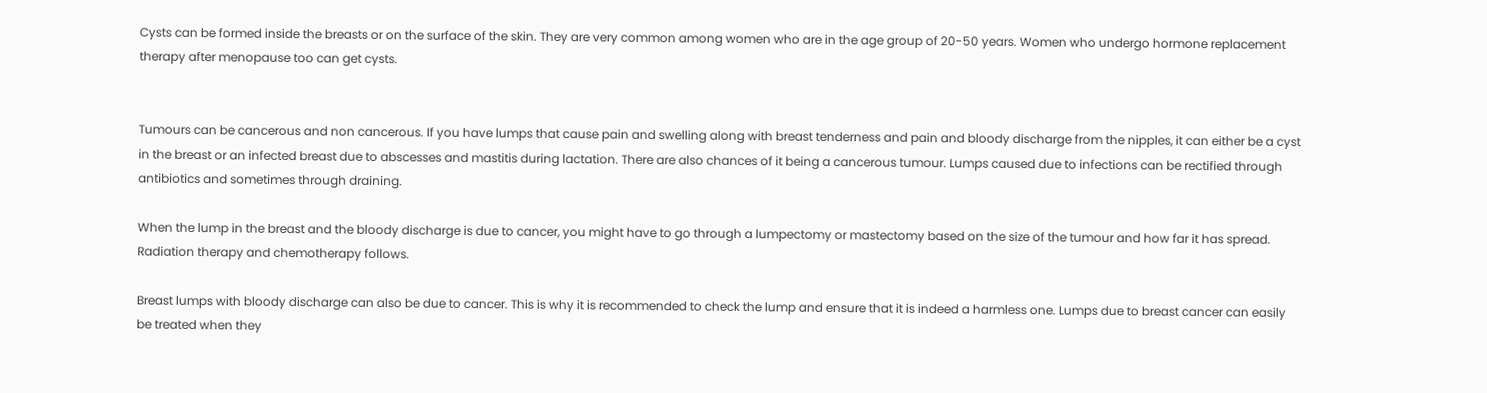Cysts can be formed inside the breasts or on the surface of the skin. They are very common among women who are in the age group of 20-50 years. Women who undergo hormone replacement therapy after menopause too can get cysts.


Tumours can be cancerous and non cancerous. If you have lumps that cause pain and swelling along with breast tenderness and pain and bloody discharge from the nipples, it can either be a cyst in the breast or an infected breast due to abscesses and mastitis during lactation. There are also chances of it being a cancerous tumour. Lumps caused due to infections can be rectified through antibiotics and sometimes through draining.

When the lump in the breast and the bloody discharge is due to cancer, you might have to go through a lumpectomy or mastectomy based on the size of the tumour and how far it has spread. Radiation therapy and chemotherapy follows.

Breast lumps with bloody discharge can also be due to cancer. This is why it is recommended to check the lump and ensure that it is indeed a harmless one. Lumps due to breast cancer can easily be treated when they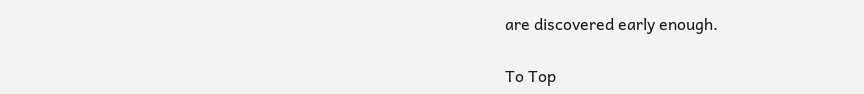are discovered early enough.

To Top